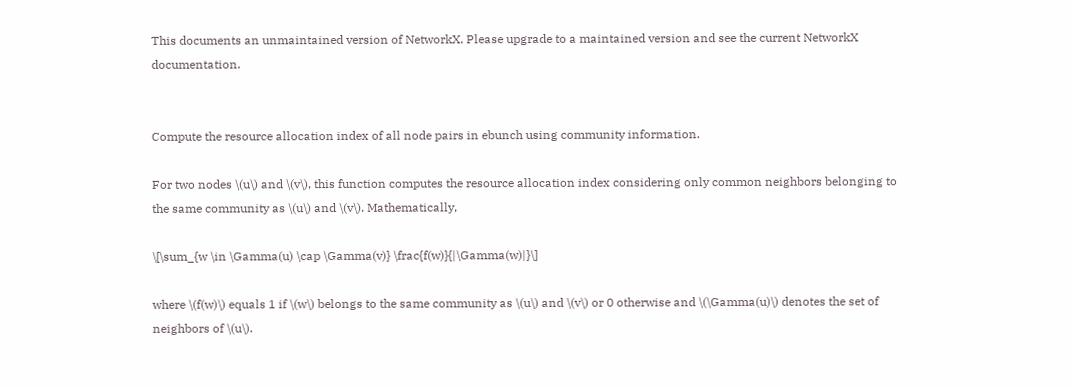This documents an unmaintained version of NetworkX. Please upgrade to a maintained version and see the current NetworkX documentation.


Compute the resource allocation index of all node pairs in ebunch using community information.

For two nodes \(u\) and \(v\), this function computes the resource allocation index considering only common neighbors belonging to the same community as \(u\) and \(v\). Mathematically,

\[\sum_{w \in \Gamma(u) \cap \Gamma(v)} \frac{f(w)}{|\Gamma(w)|}\]

where \(f(w)\) equals 1 if \(w\) belongs to the same community as \(u\) and \(v\) or 0 otherwise and \(\Gamma(u)\) denotes the set of neighbors of \(u\).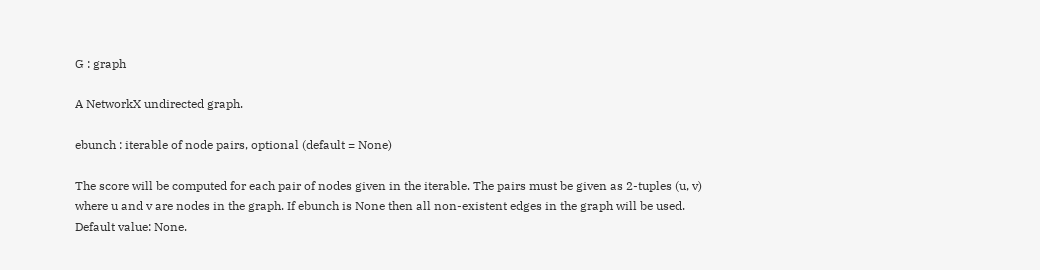G : graph

A NetworkX undirected graph.

ebunch : iterable of node pairs, optional (default = None)

The score will be computed for each pair of nodes given in the iterable. The pairs must be given as 2-tuples (u, v) where u and v are nodes in the graph. If ebunch is None then all non-existent edges in the graph will be used. Default value: None.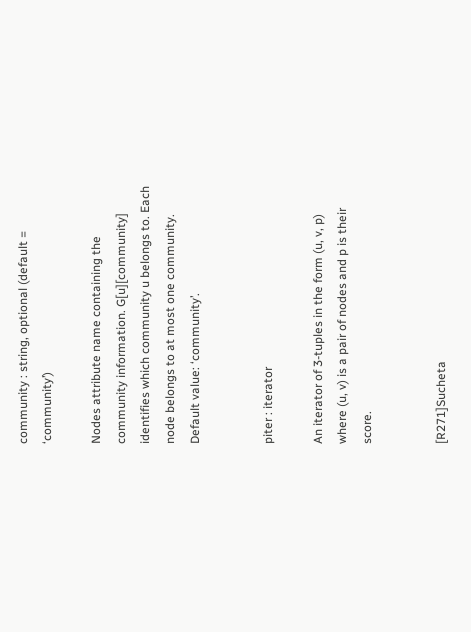community : string, optional (default = ‘community’)

Nodes attribute name containing the community information. G[u][community] identifies which community u belongs to. Each node belongs to at most one community. Default value: ‘community’.


piter : iterator

An iterator of 3-tuples in the form (u, v, p) where (u, v) is a pair of nodes and p is their score.


[R271]Sucheta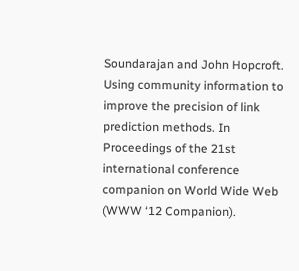Soundarajan and John Hopcroft. Using community information to improve the precision of link prediction methods. In Proceedings of the 21st international conference companion on World Wide Web (WWW ‘12 Companion).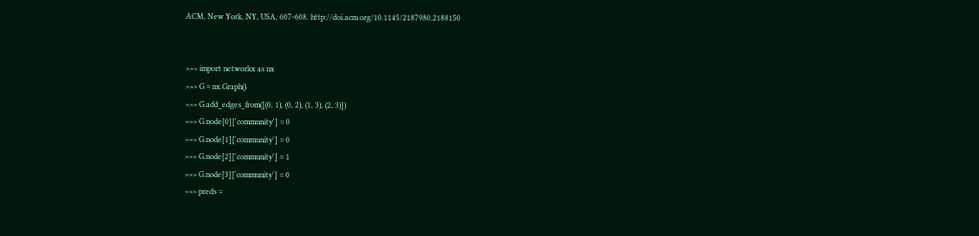ACM, New York, NY, USA, 607-608. http://doi.acm.org/10.1145/2187980.2188150


>>> import networkx as nx
>>> G = nx.Graph()
>>> G.add_edges_from([(0, 1), (0, 2), (1, 3), (2, 3)])
>>> G.node[0]['community'] = 0
>>> G.node[1]['community'] = 0
>>> G.node[2]['community'] = 1
>>> G.node[3]['community'] = 0
>>> preds =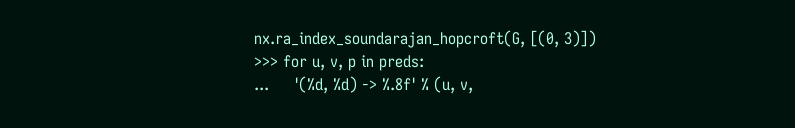nx.ra_index_soundarajan_hopcroft(G, [(0, 3)])
>>> for u, v, p in preds:
...     '(%d, %d) -> %.8f' % (u, v,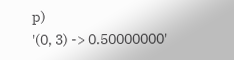p)
'(0, 3) -> 0.50000000'